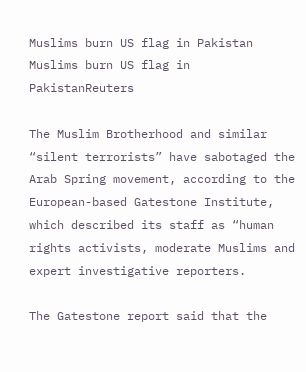Muslims burn US flag in Pakistan
Muslims burn US flag in PakistanReuters

The Muslim Brotherhood and similar “silent terrorists” have sabotaged the Arab Spring movement, according to the European-based Gatestone Institute, which described its staff as “human rights activists, moderate Muslims and expert investigative reporters.

The Gatestone report said that the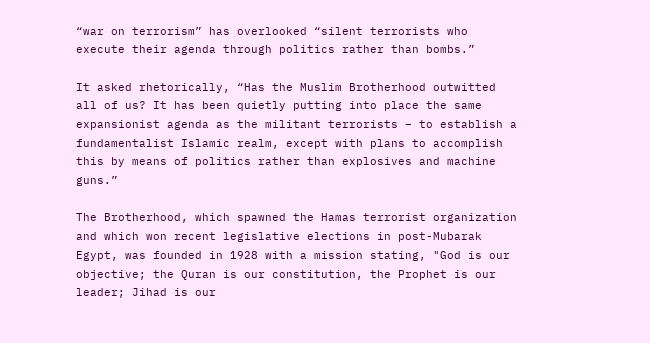“war on terrorism” has overlooked “silent terrorists who execute their agenda through politics rather than bombs.”

It asked rhetorically, “Has the Muslim Brotherhood outwitted all of us? It has been quietly putting into place the same expansionist agenda as the militant terrorists – to establish a fundamentalist Islamic realm, except with plans to accomplish this by means of politics rather than explosives and machine guns.”

The Brotherhood, which spawned the Hamas terrorist organization and which won recent legislative elections in post-Mubarak Egypt, was founded in 1928 with a mission stating, "God is our objective; the Quran is our constitution, the Prophet is our leader; Jihad is our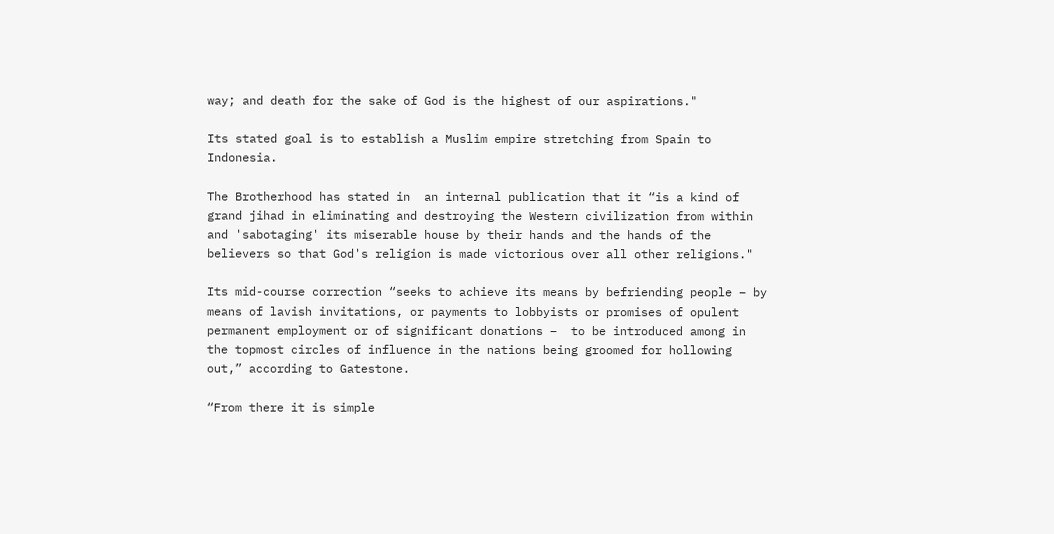way; and death for the sake of God is the highest of our aspirations."

Its stated goal is to establish a Muslim empire stretching from Spain to Indonesia.

The Brotherhood has stated in  an internal publication that it “is a kind of grand jihad in eliminating and destroying the Western civilization from within and 'sabotaging' its miserable house by their hands and the hands of the believers so that God's religion is made victorious over all other religions."

Its mid-course correction “seeks to achieve its means by befriending people – by means of lavish invitations, or payments to lobbyists or promises of opulent permanent employment or of significant donations –  to be introduced among in the topmost circles of influence in the nations being groomed for hollowing out,” according to Gatestone.

“From there it is simple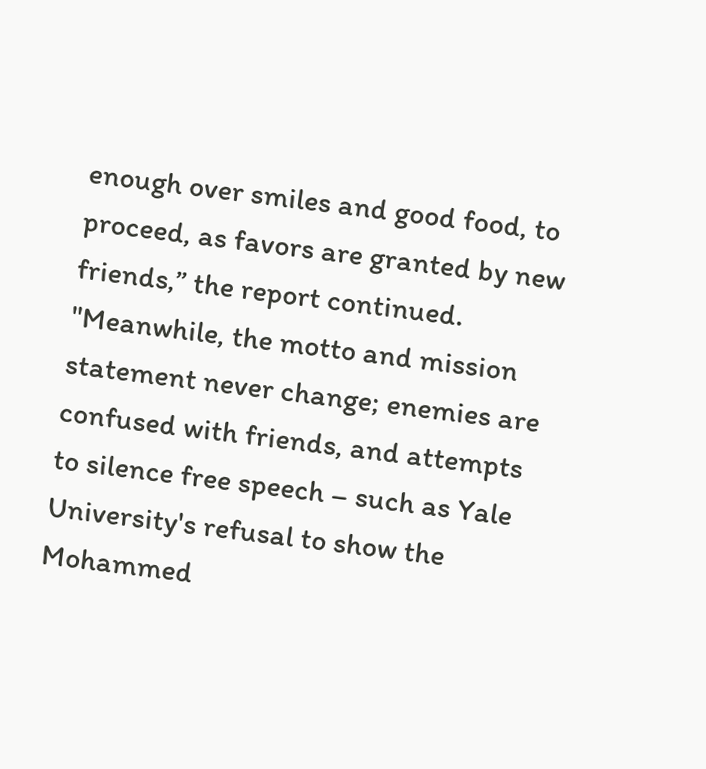enough over smiles and good food, to proceed, as favors are granted by new friends,” the report continued. "Meanwhile, the motto and mission statement never change; enemies are confused with friends, and attempts to silence free speech – such as Yale University's refusal to show the Mohammed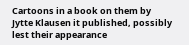Cartoons in a book on them by Jytte Klausen it published, possibly lest their appearance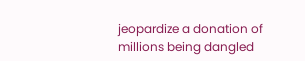jeopardize a donation of millions being dangled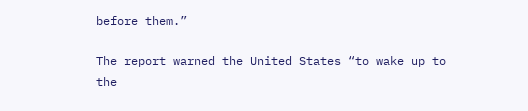before them.”

The report warned the United States “to wake up to the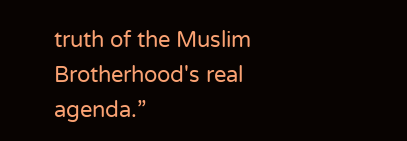truth of the Muslim Brotherhood's real agenda.”